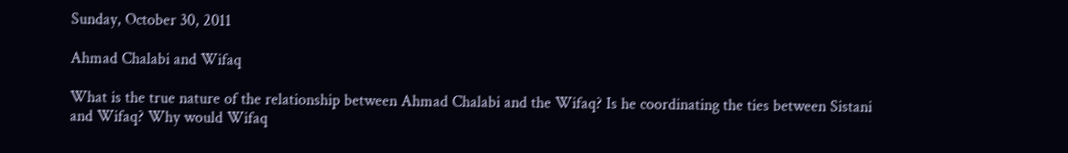Sunday, October 30, 2011

Ahmad Chalabi and Wifaq

What is the true nature of the relationship between Ahmad Chalabi and the Wifaq? Is he coordinating the ties between Sistani and Wifaq? Why would Wifaq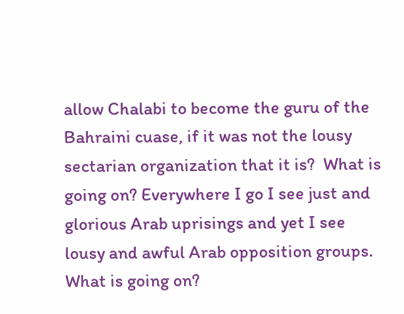allow Chalabi to become the guru of the Bahraini cuase, if it was not the lousy sectarian organization that it is?  What is going on? Everywhere I go I see just and glorious Arab uprisings and yet I see lousy and awful Arab opposition groups.  What is going on?